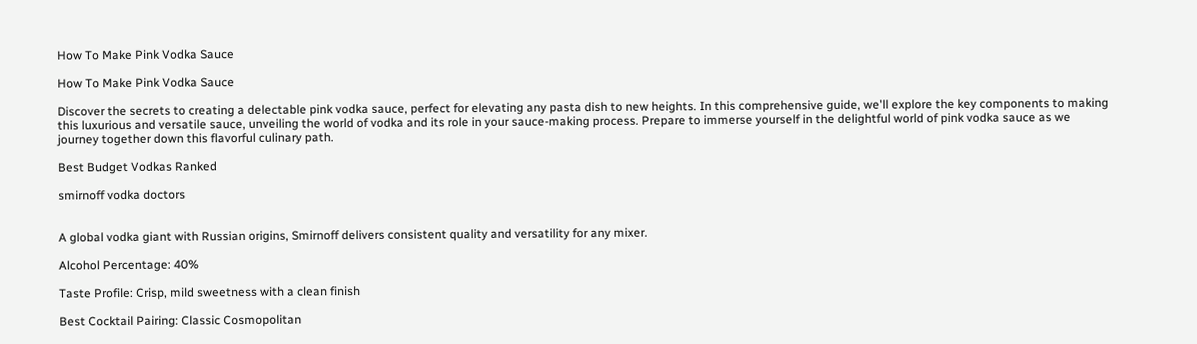How To Make Pink Vodka Sauce

How To Make Pink Vodka Sauce

Discover the secrets to creating a delectable pink vodka sauce, perfect for elevating any pasta dish to new heights. In this comprehensive guide, we'll explore the key components to making this luxurious and versatile sauce, unveiling the world of vodka and its role in your sauce-making process. Prepare to immerse yourself in the delightful world of pink vodka sauce as we journey together down this flavorful culinary path.

Best Budget Vodkas Ranked

smirnoff vodka doctors


A global vodka giant with Russian origins, Smirnoff delivers consistent quality and versatility for any mixer.

Alcohol Percentage: 40%

Taste Profile: Crisp, mild sweetness with a clean finish

Best Cocktail Pairing: Classic Cosmopolitan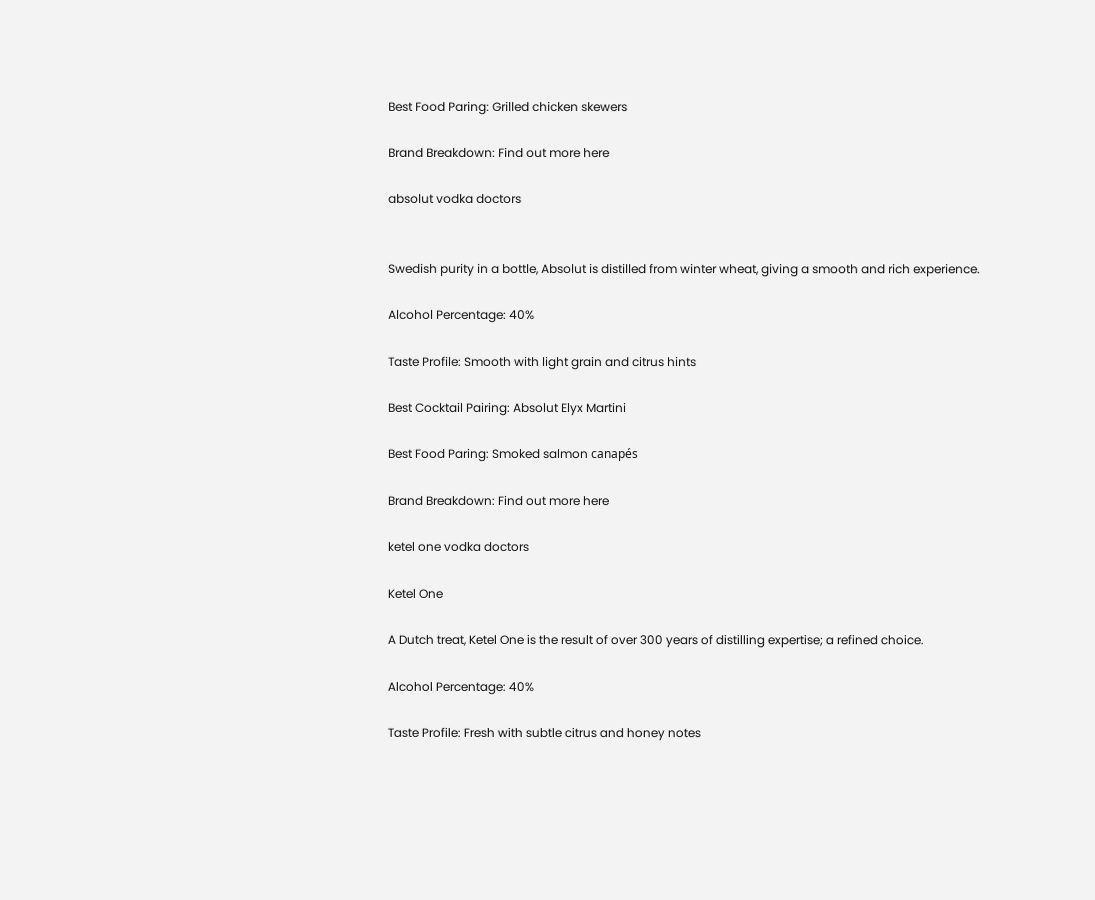Best Food Paring: Grilled chicken skewers

Brand Breakdown: Find out more here

absolut vodka doctors


Swedish purity in a bottle, Absolut is distilled from winter wheat, giving a smooth and rich experience.

Alcohol Percentage: 40%

Taste Profile: Smooth with light grain and citrus hints

Best Cocktail Pairing: Absolut Elyx Martini

Best Food Paring: Smoked salmon canapés

Brand Breakdown: Find out more here

ketel one vodka doctors

Ketel One

A Dutch treat, Ketel One is the result of over 300 years of distilling expertise; a refined choice.

Alcohol Percentage: 40%

Taste Profile: Fresh with subtle citrus and honey notes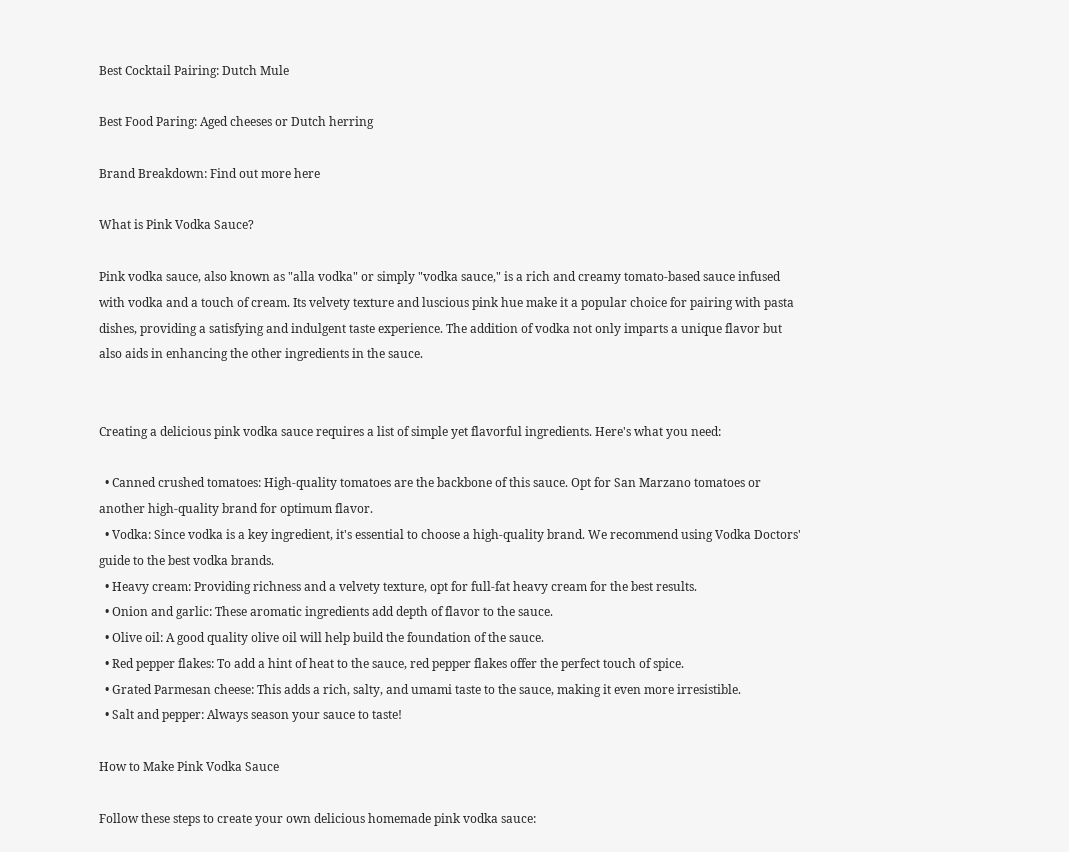Best Cocktail Pairing: Dutch Mule

Best Food Paring: Aged cheeses or Dutch herring

Brand Breakdown: Find out more here

What is Pink Vodka Sauce?

Pink vodka sauce, also known as "alla vodka" or simply "vodka sauce," is a rich and creamy tomato-based sauce infused with vodka and a touch of cream. Its velvety texture and luscious pink hue make it a popular choice for pairing with pasta dishes, providing a satisfying and indulgent taste experience. The addition of vodka not only imparts a unique flavor but also aids in enhancing the other ingredients in the sauce.


Creating a delicious pink vodka sauce requires a list of simple yet flavorful ingredients. Here's what you need:

  • Canned crushed tomatoes: High-quality tomatoes are the backbone of this sauce. Opt for San Marzano tomatoes or another high-quality brand for optimum flavor.
  • Vodka: Since vodka is a key ingredient, it's essential to choose a high-quality brand. We recommend using Vodka Doctors' guide to the best vodka brands.
  • Heavy cream: Providing richness and a velvety texture, opt for full-fat heavy cream for the best results.
  • Onion and garlic: These aromatic ingredients add depth of flavor to the sauce.
  • Olive oil: A good quality olive oil will help build the foundation of the sauce.
  • Red pepper flakes: To add a hint of heat to the sauce, red pepper flakes offer the perfect touch of spice.
  • Grated Parmesan cheese: This adds a rich, salty, and umami taste to the sauce, making it even more irresistible.
  • Salt and pepper: Always season your sauce to taste!

How to Make Pink Vodka Sauce

Follow these steps to create your own delicious homemade pink vodka sauce: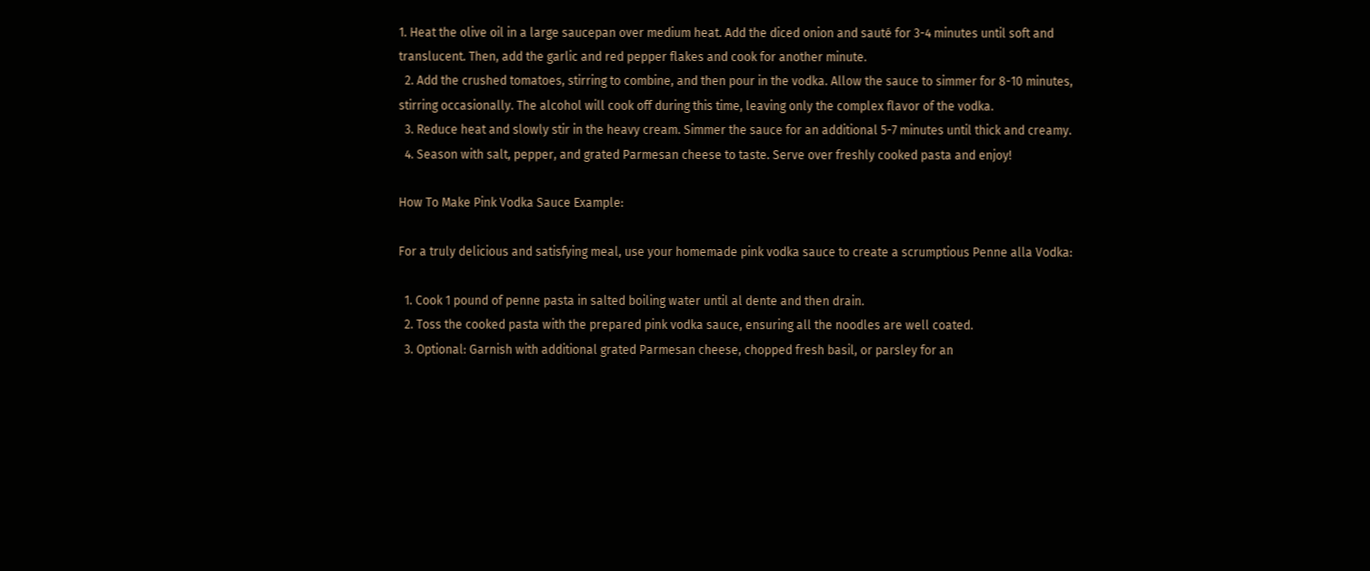1. Heat the olive oil in a large saucepan over medium heat. Add the diced onion and sauté for 3-4 minutes until soft and translucent. Then, add the garlic and red pepper flakes and cook for another minute.
  2. Add the crushed tomatoes, stirring to combine, and then pour in the vodka. Allow the sauce to simmer for 8-10 minutes, stirring occasionally. The alcohol will cook off during this time, leaving only the complex flavor of the vodka.
  3. Reduce heat and slowly stir in the heavy cream. Simmer the sauce for an additional 5-7 minutes until thick and creamy.
  4. Season with salt, pepper, and grated Parmesan cheese to taste. Serve over freshly cooked pasta and enjoy!

How To Make Pink Vodka Sauce Example:

For a truly delicious and satisfying meal, use your homemade pink vodka sauce to create a scrumptious Penne alla Vodka:

  1. Cook 1 pound of penne pasta in salted boiling water until al dente and then drain.
  2. Toss the cooked pasta with the prepared pink vodka sauce, ensuring all the noodles are well coated.
  3. Optional: Garnish with additional grated Parmesan cheese, chopped fresh basil, or parsley for an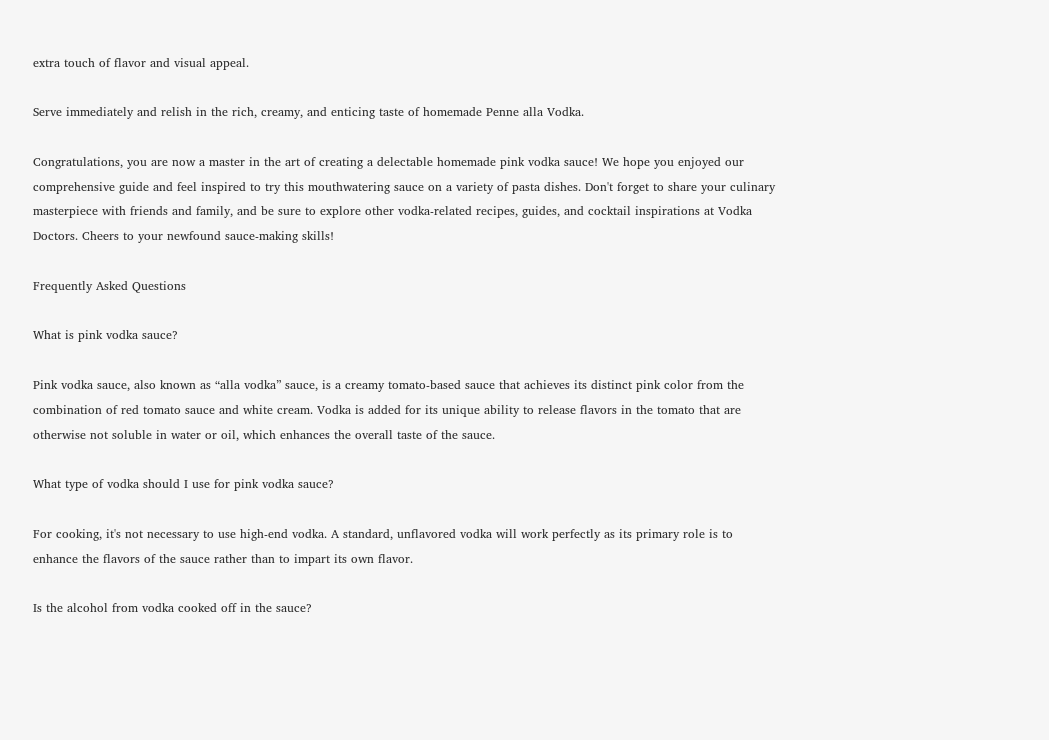extra touch of flavor and visual appeal.

Serve immediately and relish in the rich, creamy, and enticing taste of homemade Penne alla Vodka.

Congratulations, you are now a master in the art of creating a delectable homemade pink vodka sauce! We hope you enjoyed our comprehensive guide and feel inspired to try this mouthwatering sauce on a variety of pasta dishes. Don't forget to share your culinary masterpiece with friends and family, and be sure to explore other vodka-related recipes, guides, and cocktail inspirations at Vodka Doctors. Cheers to your newfound sauce-making skills!

Frequently Asked Questions

What is pink vodka sauce?

Pink vodka sauce, also known as “alla vodka” sauce, is a creamy tomato-based sauce that achieves its distinct pink color from the combination of red tomato sauce and white cream. Vodka is added for its unique ability to release flavors in the tomato that are otherwise not soluble in water or oil, which enhances the overall taste of the sauce.

What type of vodka should I use for pink vodka sauce?

For cooking, it's not necessary to use high-end vodka. A standard, unflavored vodka will work perfectly as its primary role is to enhance the flavors of the sauce rather than to impart its own flavor.

Is the alcohol from vodka cooked off in the sauce?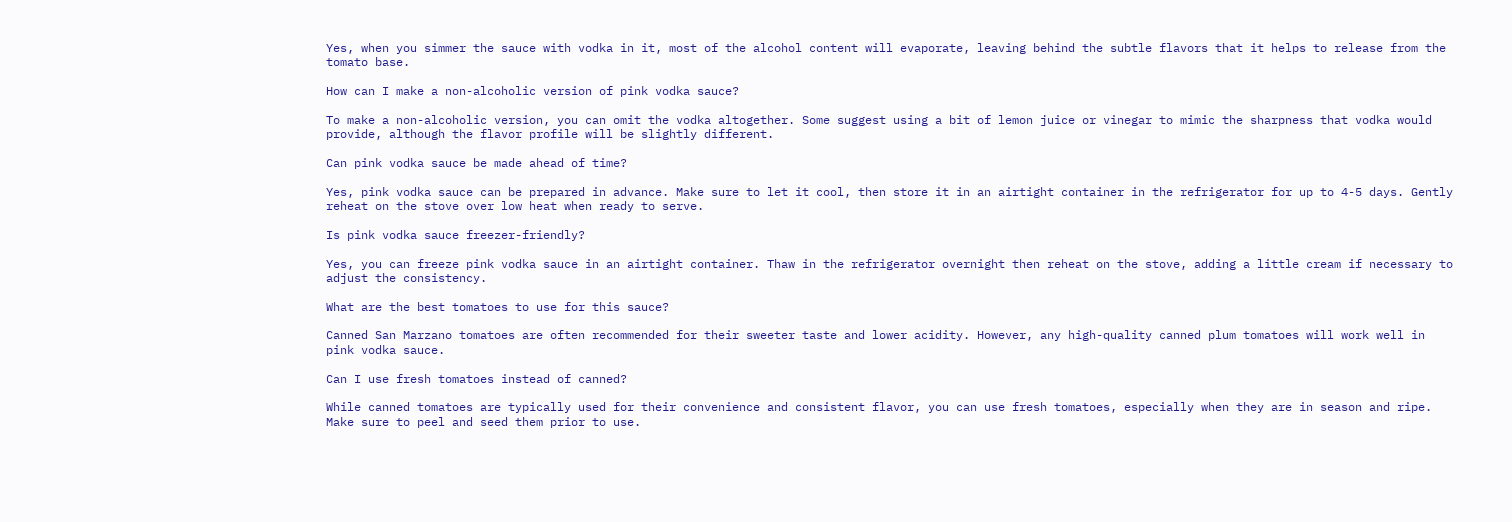Yes, when you simmer the sauce with vodka in it, most of the alcohol content will evaporate, leaving behind the subtle flavors that it helps to release from the tomato base.

How can I make a non-alcoholic version of pink vodka sauce?

To make a non-alcoholic version, you can omit the vodka altogether. Some suggest using a bit of lemon juice or vinegar to mimic the sharpness that vodka would provide, although the flavor profile will be slightly different.

Can pink vodka sauce be made ahead of time?

Yes, pink vodka sauce can be prepared in advance. Make sure to let it cool, then store it in an airtight container in the refrigerator for up to 4-5 days. Gently reheat on the stove over low heat when ready to serve.

Is pink vodka sauce freezer-friendly?

Yes, you can freeze pink vodka sauce in an airtight container. Thaw in the refrigerator overnight then reheat on the stove, adding a little cream if necessary to adjust the consistency.

What are the best tomatoes to use for this sauce?

Canned San Marzano tomatoes are often recommended for their sweeter taste and lower acidity. However, any high-quality canned plum tomatoes will work well in pink vodka sauce.

Can I use fresh tomatoes instead of canned?

While canned tomatoes are typically used for their convenience and consistent flavor, you can use fresh tomatoes, especially when they are in season and ripe. Make sure to peel and seed them prior to use.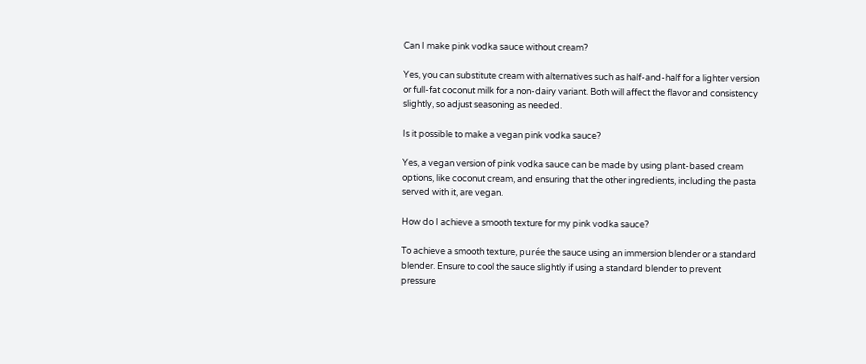Can I make pink vodka sauce without cream?

Yes, you can substitute cream with alternatives such as half-and-half for a lighter version or full-fat coconut milk for a non-dairy variant. Both will affect the flavor and consistency slightly, so adjust seasoning as needed.

Is it possible to make a vegan pink vodka sauce?

Yes, a vegan version of pink vodka sauce can be made by using plant-based cream options, like coconut cream, and ensuring that the other ingredients, including the pasta served with it, are vegan.

How do I achieve a smooth texture for my pink vodka sauce?

To achieve a smooth texture, purée the sauce using an immersion blender or a standard blender. Ensure to cool the sauce slightly if using a standard blender to prevent pressure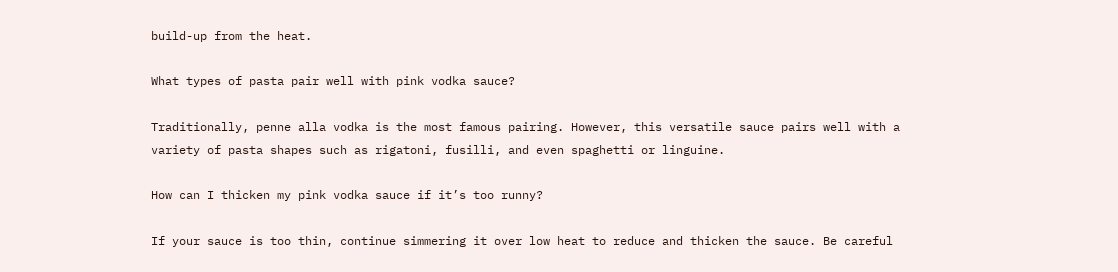build-up from the heat.

What types of pasta pair well with pink vodka sauce?

Traditionally, penne alla vodka is the most famous pairing. However, this versatile sauce pairs well with a variety of pasta shapes such as rigatoni, fusilli, and even spaghetti or linguine.

How can I thicken my pink vodka sauce if it’s too runny?

If your sauce is too thin, continue simmering it over low heat to reduce and thicken the sauce. Be careful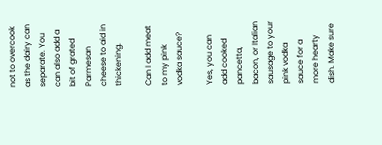not to overcook as the dairy can separate. You can also add a bit of grated Parmesan cheese to aid in thickening.

Can I add meat to my pink vodka sauce?

Yes, you can add cooked pancetta, bacon, or Italian sausage to your pink vodka sauce for a more hearty dish. Make sure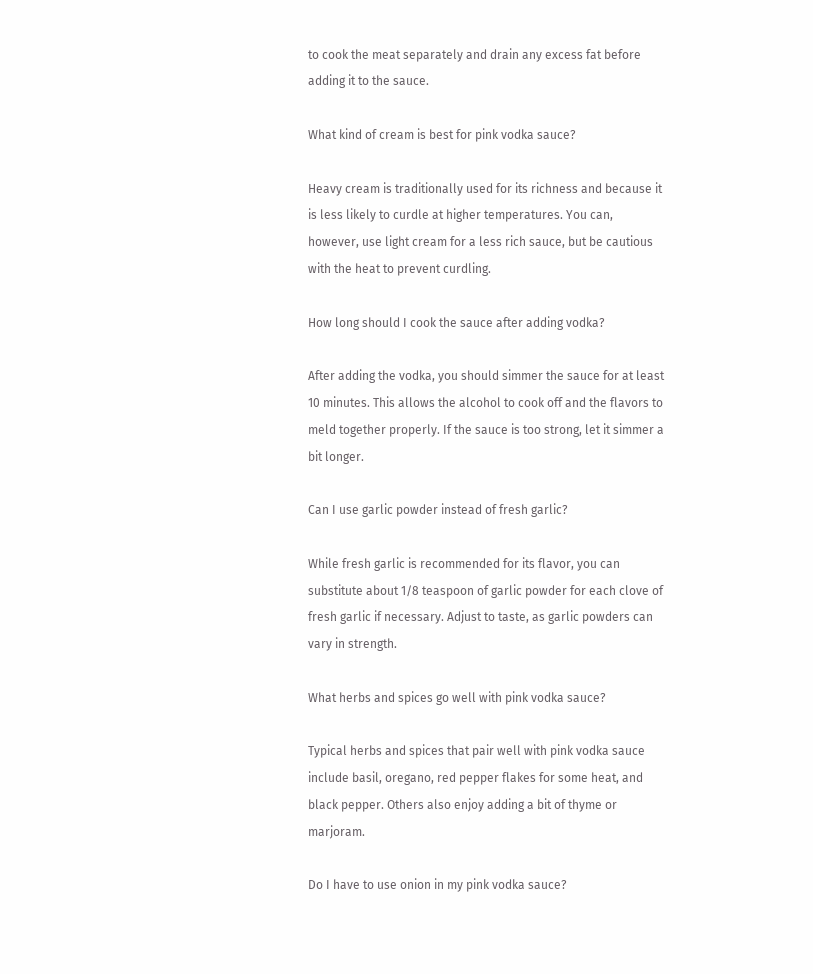to cook the meat separately and drain any excess fat before adding it to the sauce.

What kind of cream is best for pink vodka sauce?

Heavy cream is traditionally used for its richness and because it is less likely to curdle at higher temperatures. You can, however, use light cream for a less rich sauce, but be cautious with the heat to prevent curdling.

How long should I cook the sauce after adding vodka?

After adding the vodka, you should simmer the sauce for at least 10 minutes. This allows the alcohol to cook off and the flavors to meld together properly. If the sauce is too strong, let it simmer a bit longer.

Can I use garlic powder instead of fresh garlic?

While fresh garlic is recommended for its flavor, you can substitute about 1/8 teaspoon of garlic powder for each clove of fresh garlic if necessary. Adjust to taste, as garlic powders can vary in strength.

What herbs and spices go well with pink vodka sauce?

Typical herbs and spices that pair well with pink vodka sauce include basil, oregano, red pepper flakes for some heat, and black pepper. Others also enjoy adding a bit of thyme or marjoram.

Do I have to use onion in my pink vodka sauce?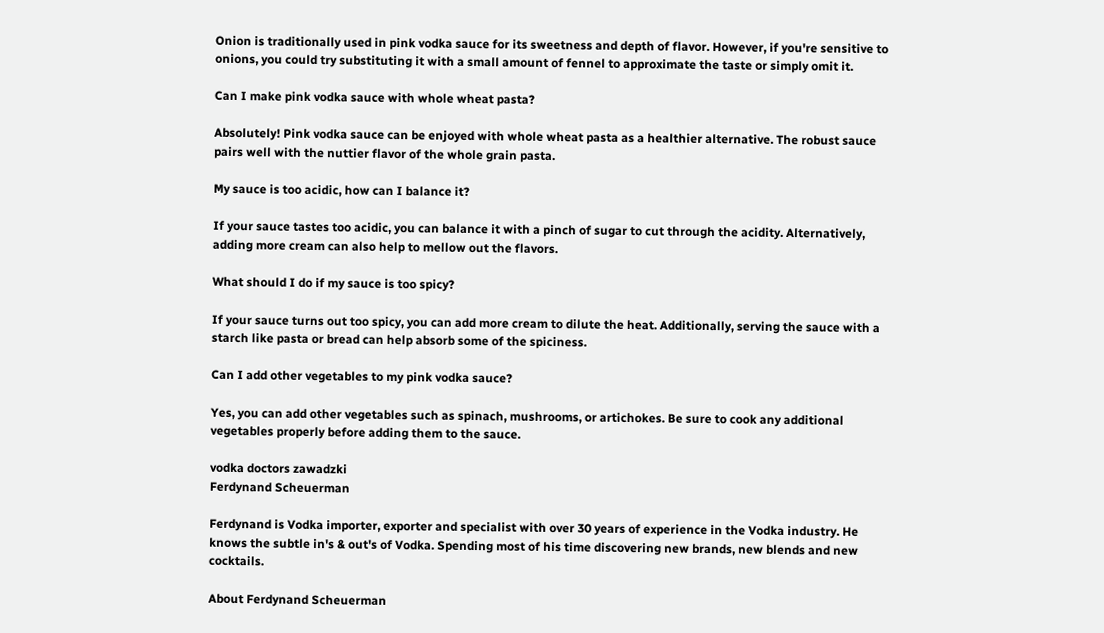Onion is traditionally used in pink vodka sauce for its sweetness and depth of flavor. However, if you're sensitive to onions, you could try substituting it with a small amount of fennel to approximate the taste or simply omit it.

Can I make pink vodka sauce with whole wheat pasta?

Absolutely! Pink vodka sauce can be enjoyed with whole wheat pasta as a healthier alternative. The robust sauce pairs well with the nuttier flavor of the whole grain pasta.

My sauce is too acidic, how can I balance it?

If your sauce tastes too acidic, you can balance it with a pinch of sugar to cut through the acidity. Alternatively, adding more cream can also help to mellow out the flavors.

What should I do if my sauce is too spicy?

If your sauce turns out too spicy, you can add more cream to dilute the heat. Additionally, serving the sauce with a starch like pasta or bread can help absorb some of the spiciness.

Can I add other vegetables to my pink vodka sauce?

Yes, you can add other vegetables such as spinach, mushrooms, or artichokes. Be sure to cook any additional vegetables properly before adding them to the sauce.

vodka doctors zawadzki
Ferdynand Scheuerman

Ferdynand is Vodka importer, exporter and specialist with over 30 years of experience in the Vodka industry. He knows the subtle in's & out's of Vodka. Spending most of his time discovering new brands, new blends and new cocktails.

About Ferdynand Scheuerman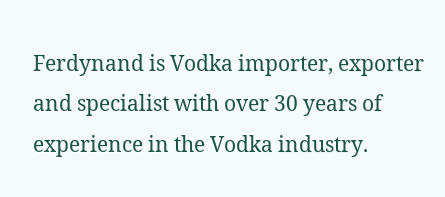Ferdynand is Vodka importer, exporter and specialist with over 30 years of experience in the Vodka industry.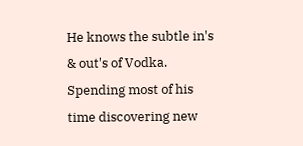He knows the subtle in's & out's of Vodka. Spending most of his time discovering new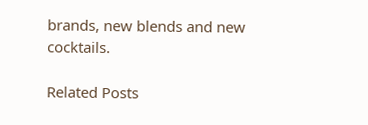brands, new blends and new cocktails.

Related Posts